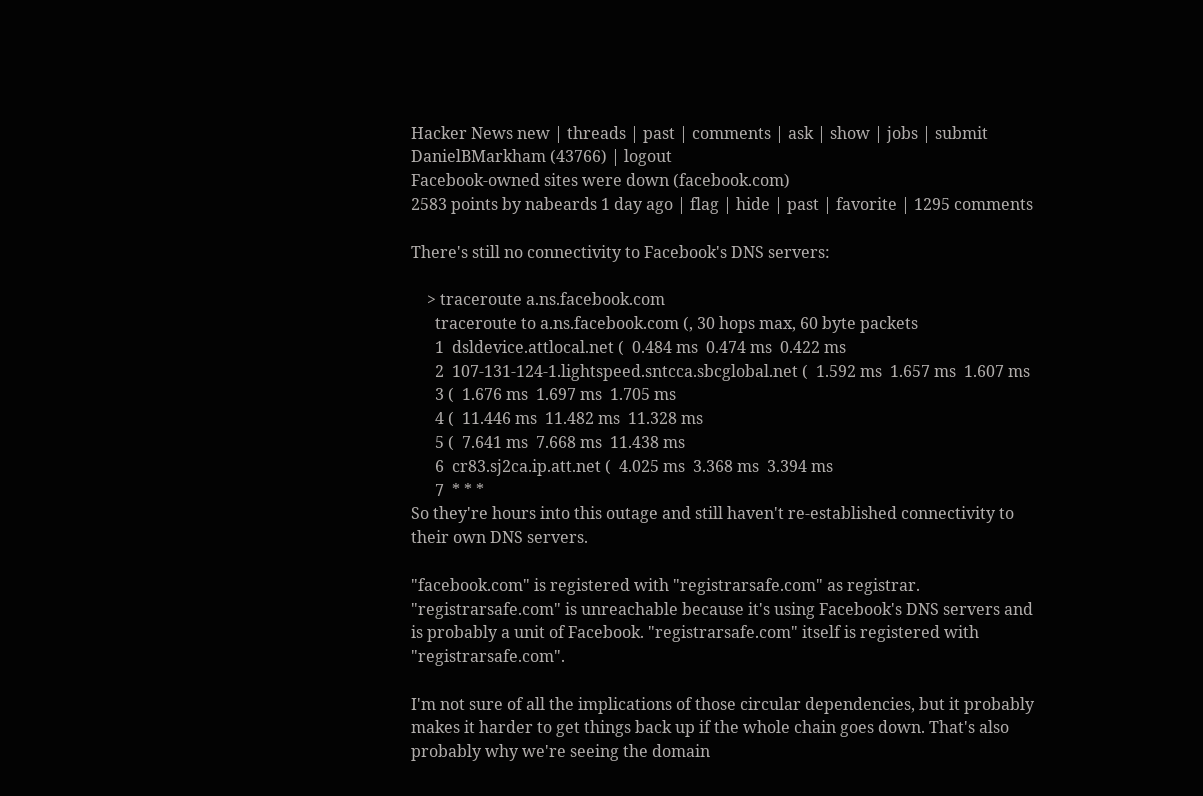Hacker News new | threads | past | comments | ask | show | jobs | submit DanielBMarkham (43766) | logout
Facebook-owned sites were down (facebook.com)
2583 points by nabeards 1 day ago | flag | hide | past | favorite | 1295 comments

There's still no connectivity to Facebook's DNS servers:

    > traceroute a.ns.facebook.com
      traceroute to a.ns.facebook.com (, 30 hops max, 60 byte packets
      1  dsldevice.attlocal.net (  0.484 ms  0.474 ms  0.422 ms
      2  107-131-124-1.lightspeed.sntcca.sbcglobal.net (  1.592 ms  1.657 ms  1.607 ms
      3 (  1.676 ms  1.697 ms  1.705 ms
      4 (  11.446 ms  11.482 ms  11.328 ms
      5 (  7.641 ms  7.668 ms  11.438 ms
      6  cr83.sj2ca.ip.att.net (  4.025 ms  3.368 ms  3.394 ms
      7  * * *
So they're hours into this outage and still haven't re-established connectivity to their own DNS servers.

"facebook.com" is registered with "registrarsafe.com" as registrar. "registrarsafe.com" is unreachable because it's using Facebook's DNS servers and is probably a unit of Facebook. "registrarsafe.com" itself is registered with "registrarsafe.com".

I'm not sure of all the implications of those circular dependencies, but it probably makes it harder to get things back up if the whole chain goes down. That's also probably why we're seeing the domain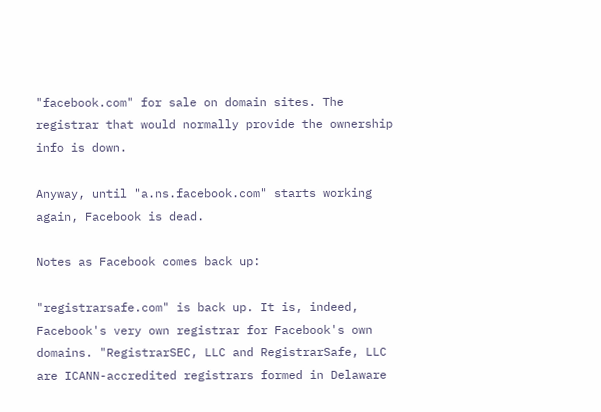"facebook.com" for sale on domain sites. The registrar that would normally provide the ownership info is down.

Anyway, until "a.ns.facebook.com" starts working again, Facebook is dead.

Notes as Facebook comes back up:

"registrarsafe.com" is back up. It is, indeed, Facebook's very own registrar for Facebook's own domains. "RegistrarSEC, LLC and RegistrarSafe, LLC are ICANN-accredited registrars formed in Delaware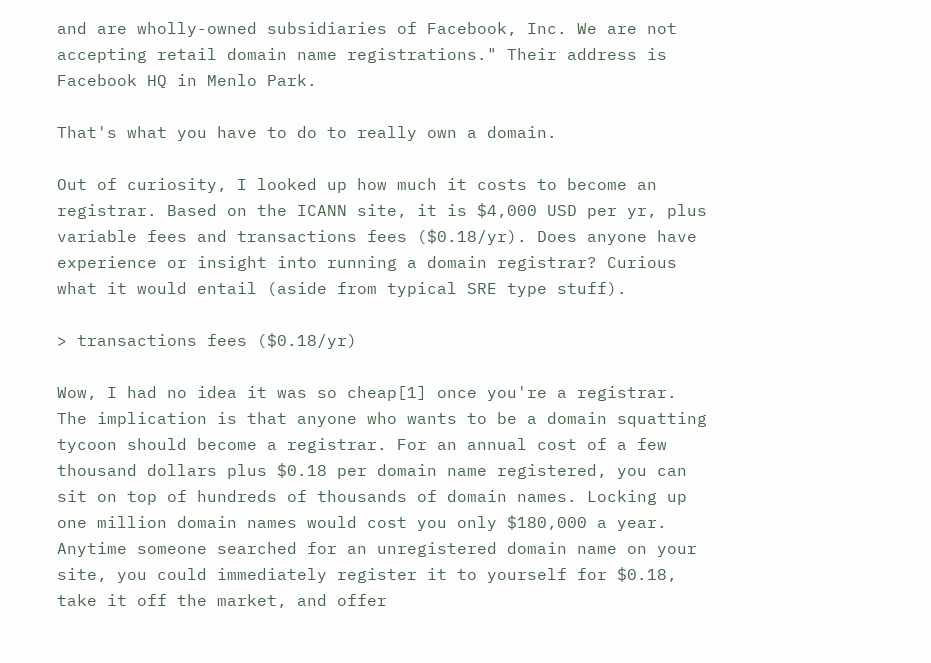and are wholly-owned subsidiaries of Facebook, Inc. We are not accepting retail domain name registrations." Their address is Facebook HQ in Menlo Park.

That's what you have to do to really own a domain.

Out of curiosity, I looked up how much it costs to become an registrar. Based on the ICANN site, it is $4,000 USD per yr, plus variable fees and transactions fees ($0.18/yr). Does anyone have experience or insight into running a domain registrar? Curious what it would entail (aside from typical SRE type stuff).

> transactions fees ($0.18/yr)

Wow, I had no idea it was so cheap[1] once you're a registrar. The implication is that anyone who wants to be a domain squatting tycoon should become a registrar. For an annual cost of a few thousand dollars plus $0.18 per domain name registered, you can sit on top of hundreds of thousands of domain names. Locking up one million domain names would cost you only $180,000 a year. Anytime someone searched for an unregistered domain name on your site, you could immediately register it to yourself for $0.18, take it off the market, and offer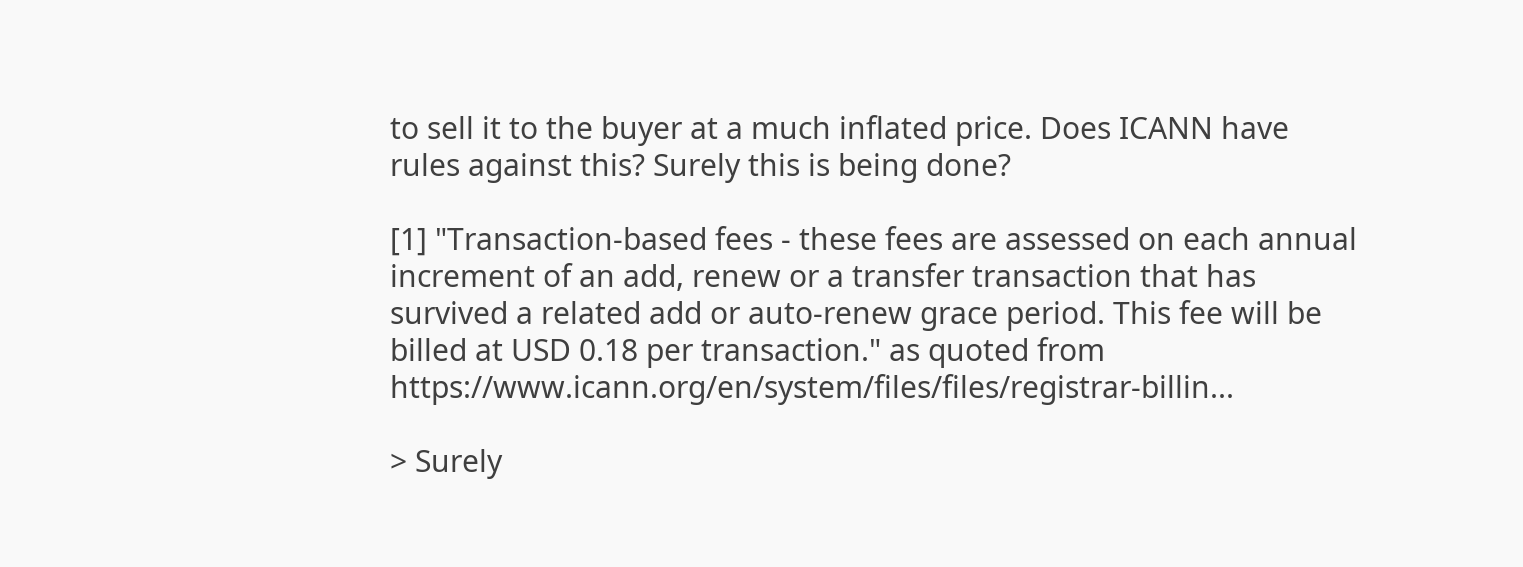to sell it to the buyer at a much inflated price. Does ICANN have rules against this? Surely this is being done?

[1] "Transaction-based fees - these fees are assessed on each annual increment of an add, renew or a transfer transaction that has survived a related add or auto-renew grace period. This fee will be billed at USD 0.18 per transaction." as quoted from https://www.icann.org/en/system/files/files/registrar-billin...

> Surely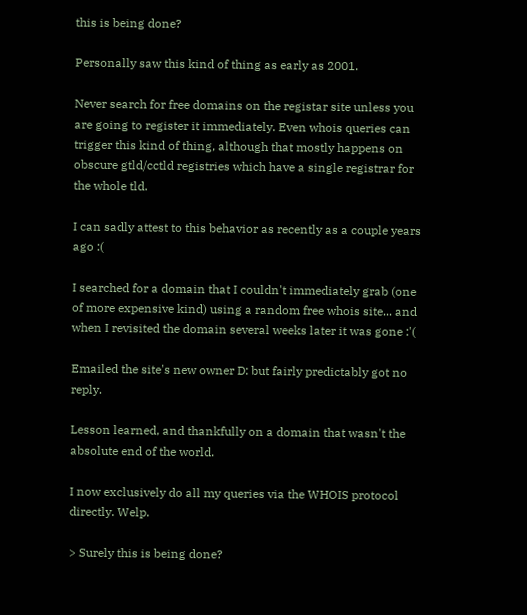this is being done?

Personally saw this kind of thing as early as 2001.

Never search for free domains on the registar site unless you are going to register it immediately. Even whois queries can trigger this kind of thing, although that mostly happens on obscure gtld/cctld registries which have a single registrar for the whole tld.

I can sadly attest to this behavior as recently as a couple years ago :(

I searched for a domain that I couldn't immediately grab (one of more expensive kind) using a random free whois site... and when I revisited the domain several weeks later it was gone :'(

Emailed the site's new owner D: but fairly predictably got no reply.

Lesson learned, and thankfully on a domain that wasn't the absolute end of the world.

I now exclusively do all my queries via the WHOIS protocol directly. Welp.

> Surely this is being done?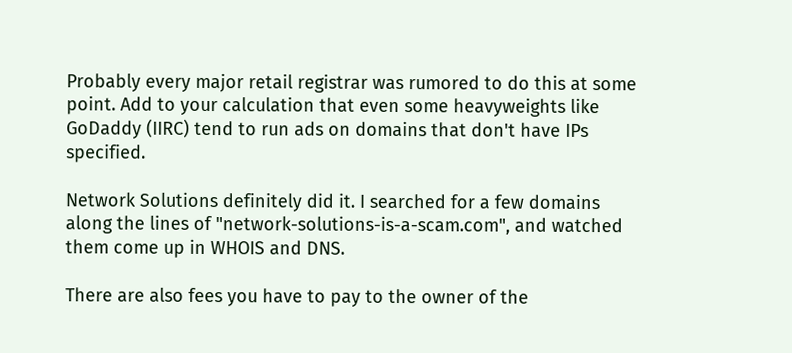Probably every major retail registrar was rumored to do this at some point. Add to your calculation that even some heavyweights like GoDaddy (IIRC) tend to run ads on domains that don't have IPs specified.

Network Solutions definitely did it. I searched for a few domains along the lines of "network-solutions-is-a-scam.com", and watched them come up in WHOIS and DNS.

There are also fees you have to pay to the owner of the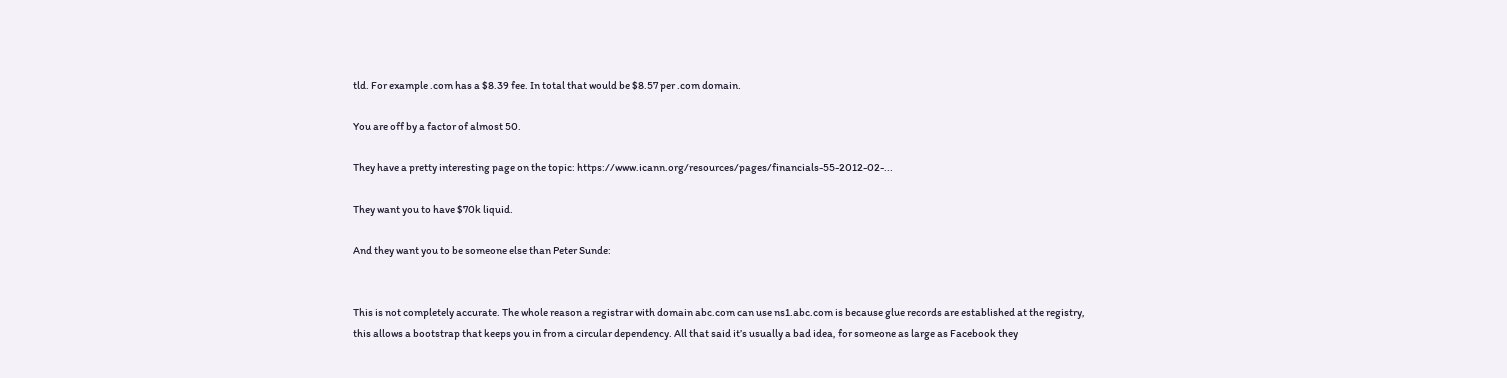tld. For example .com has a $8.39 fee. In total that would be $8.57 per .com domain.

You are off by a factor of almost 50.

They have a pretty interesting page on the topic: https://www.icann.org/resources/pages/financials-55-2012-02-...

They want you to have $70k liquid.

And they want you to be someone else than Peter Sunde:


This is not completely accurate. The whole reason a registrar with domain abc.com can use ns1.abc.com is because glue records are established at the registry, this allows a bootstrap that keeps you in from a circular dependency. All that said it’s usually a bad idea, for someone as large as Facebook they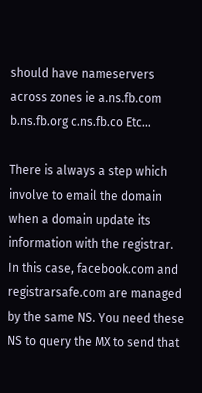should have nameservers across zones ie a.ns.fb.com b.ns.fb.org c.ns.fb.co Etc…

There is always a step which involve to email the domain when a domain update its information with the registrar. In this case, facebook.com and registrarsafe.com are managed by the same NS. You need these NS to query the MX to send that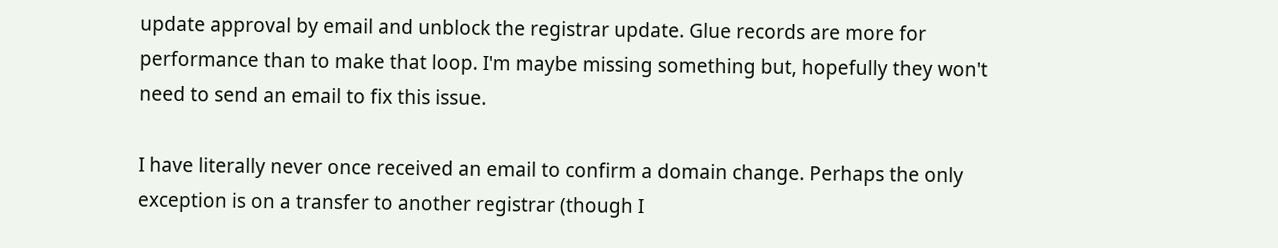update approval by email and unblock the registrar update. Glue records are more for performance than to make that loop. I'm maybe missing something but, hopefully they won't need to send an email to fix this issue.

I have literally never once received an email to confirm a domain change. Perhaps the only exception is on a transfer to another registrar (though I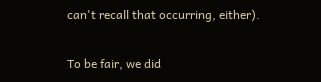can't recall that occurring, either).

To be fair, we did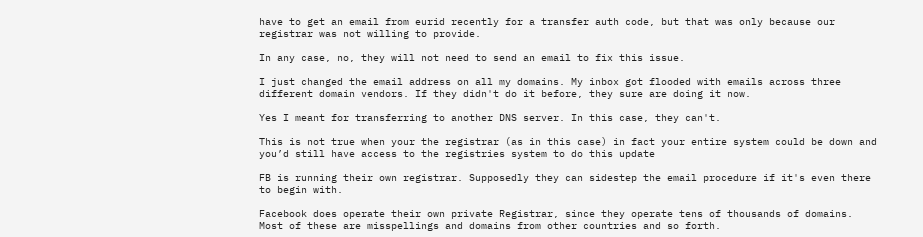have to get an email from eurid recently for a transfer auth code, but that was only because our registrar was not willing to provide.

In any case, no, they will not need to send an email to fix this issue.

I just changed the email address on all my domains. My inbox got flooded with emails across three different domain vendors. If they didn't do it before, they sure are doing it now.

Yes I meant for transferring to another DNS server. In this case, they can't.

This is not true when your the registrar (as in this case) in fact your entire system could be down and you’d still have access to the registries system to do this update

FB is running their own registrar. Supposedly they can sidestep the email procedure if it's even there to begin with.

Facebook does operate their own private Registrar, since they operate tens of thousands of domains. Most of these are misspellings and domains from other countries and so forth.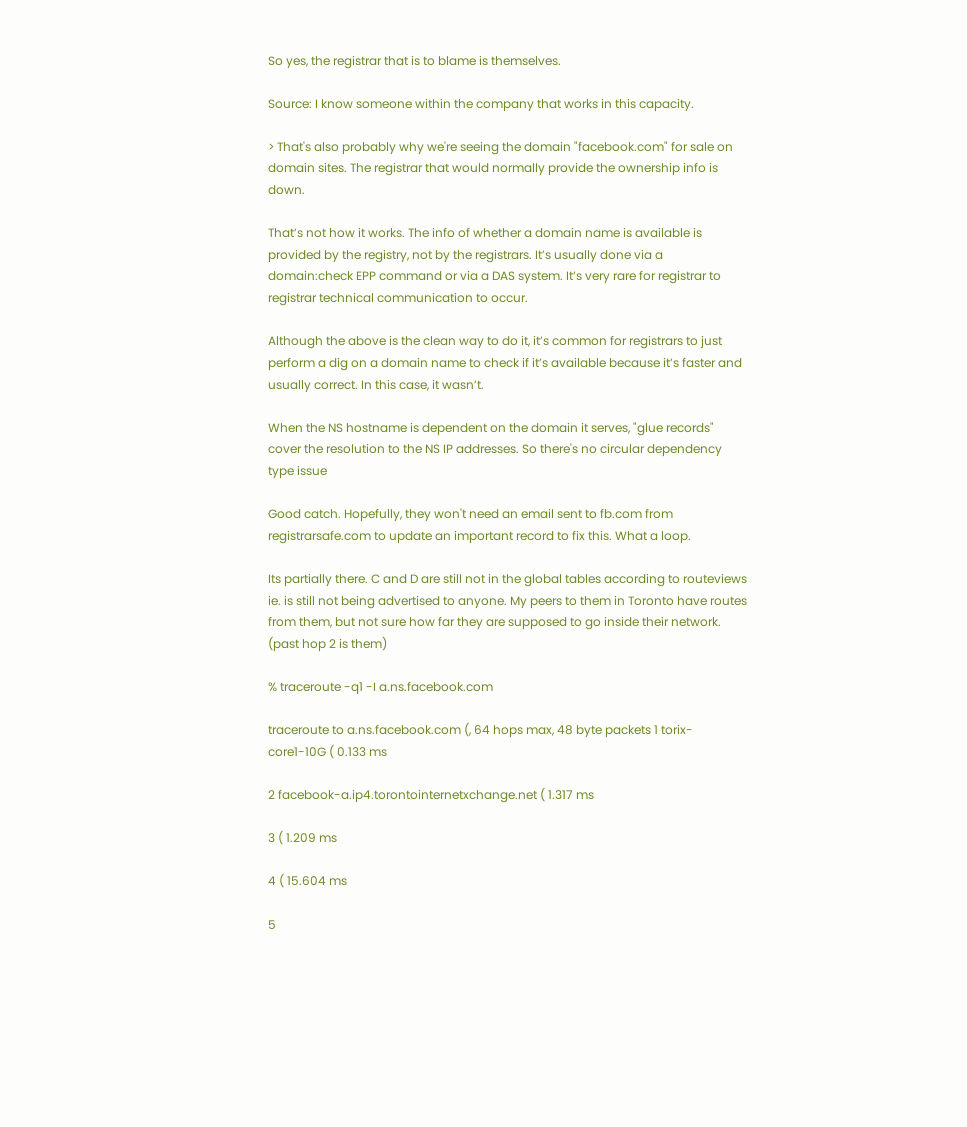So yes, the registrar that is to blame is themselves.

Source: I know someone within the company that works in this capacity.

> That's also probably why we're seeing the domain "facebook.com" for sale on domain sites. The registrar that would normally provide the ownership info is down.

That’s not how it works. The info of whether a domain name is available is provided by the registry, not by the registrars. It’s usually done via a domain:check EPP command or via a DAS system. It’s very rare for registrar to registrar technical communication to occur.

Although the above is the clean way to do it, it’s common for registrars to just perform a dig on a domain name to check if it’s available because it’s faster and usually correct. In this case, it wasn’t.

When the NS hostname is dependent on the domain it serves, "glue records" cover the resolution to the NS IP addresses. So there's no circular dependency type issue

Good catch. Hopefully, they won't need an email sent to fb.com from registrarsafe.com to update an important record to fix this. What a loop.

Its partially there. C and D are still not in the global tables according to routeviews ie. is still not being advertised to anyone. My peers to them in Toronto have routes from them, but not sure how far they are supposed to go inside their network. (past hop 2 is them)

% traceroute -q1 -I a.ns.facebook.com

traceroute to a.ns.facebook.com (, 64 hops max, 48 byte packets 1 torix-core1-10G ( 0.133 ms

2 facebook-a.ip4.torontointernetxchange.net ( 1.317 ms

3 ( 1.209 ms

4 ( 15.604 ms

5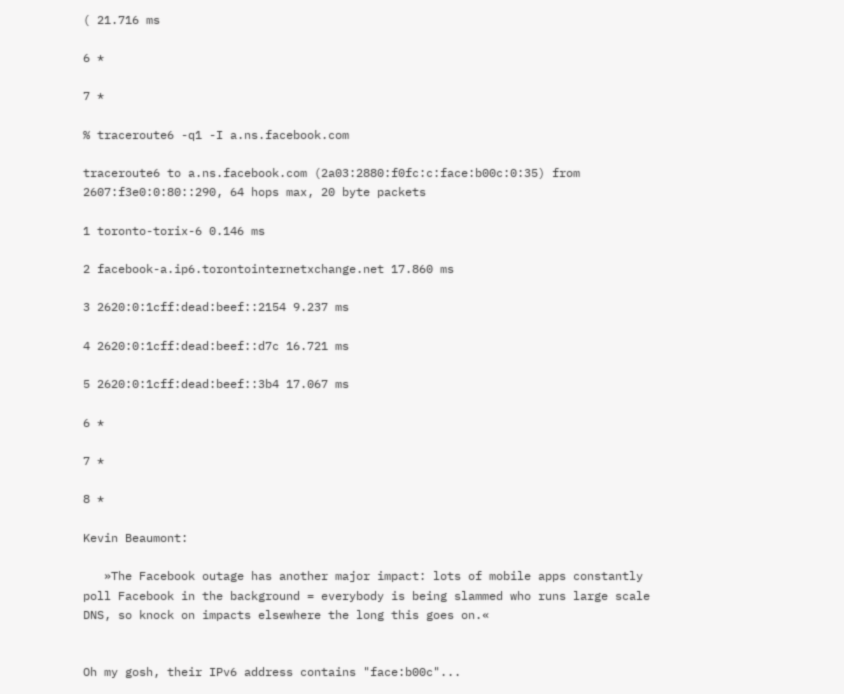( 21.716 ms

6 *

7 *

% traceroute6 -q1 -I a.ns.facebook.com

traceroute6 to a.ns.facebook.com (2a03:2880:f0fc:c:face:b00c:0:35) from 2607:f3e0:0:80::290, 64 hops max, 20 byte packets

1 toronto-torix-6 0.146 ms

2 facebook-a.ip6.torontointernetxchange.net 17.860 ms

3 2620:0:1cff:dead:beef::2154 9.237 ms

4 2620:0:1cff:dead:beef::d7c 16.721 ms

5 2620:0:1cff:dead:beef::3b4 17.067 ms

6 *

7 *

8 *

Kevin Beaumont:

   »The Facebook outage has another major impact: lots of mobile apps constantly poll Facebook in the background = everybody is being slammed who runs large scale DNS, so knock on impacts elsewhere the long this goes on.«


Oh my gosh, their IPv6 address contains "face:b00c"...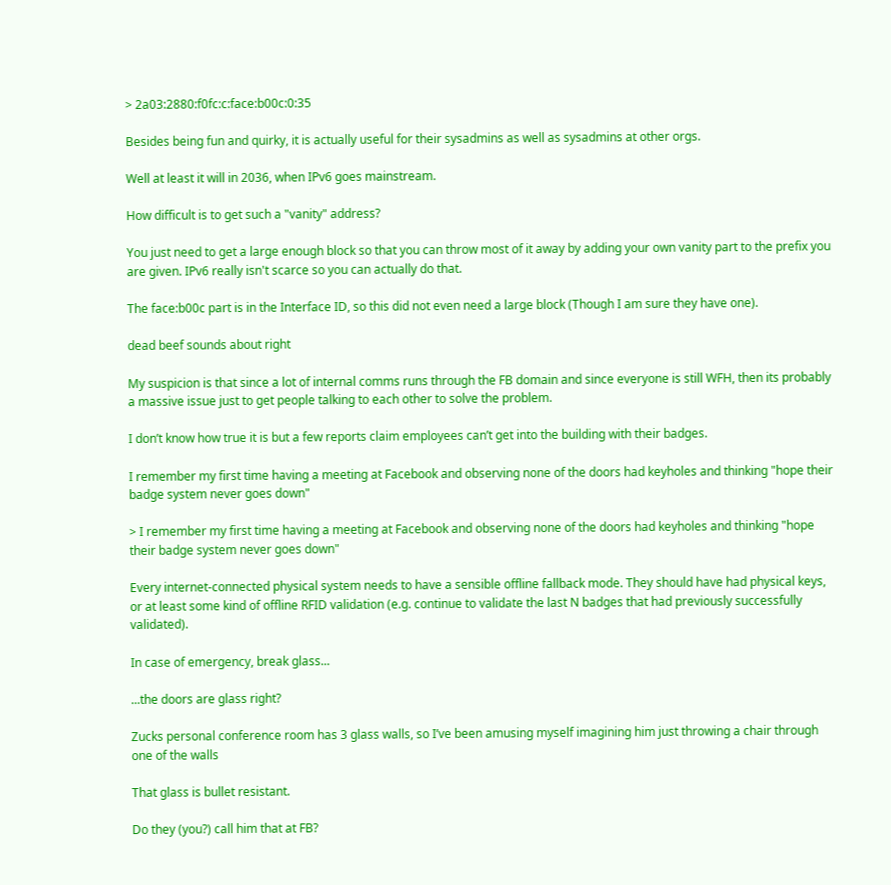> 2a03:2880:f0fc:c:face:b00c:0:35

Besides being fun and quirky, it is actually useful for their sysadmins as well as sysadmins at other orgs.

Well at least it will in 2036, when IPv6 goes mainstream.

How difficult is to get such a "vanity" address?

You just need to get a large enough block so that you can throw most of it away by adding your own vanity part to the prefix you are given. IPv6 really isn't scarce so you can actually do that.

The face:b00c part is in the Interface ID, so this did not even need a large block (Though I am sure they have one).

dead beef sounds about right

My suspicion is that since a lot of internal comms runs through the FB domain and since everyone is still WFH, then its probably a massive issue just to get people talking to each other to solve the problem.

I don’t know how true it is but a few reports claim employees can’t get into the building with their badges.

I remember my first time having a meeting at Facebook and observing none of the doors had keyholes and thinking "hope their badge system never goes down"

> I remember my first time having a meeting at Facebook and observing none of the doors had keyholes and thinking "hope their badge system never goes down"

Every internet-connected physical system needs to have a sensible offline fallback mode. They should have had physical keys, or at least some kind of offline RFID validation (e.g. continue to validate the last N badges that had previously successfully validated).

In case of emergency, break glass...

...the doors are glass right?

Zucks personal conference room has 3 glass walls, so I’ve been amusing myself imagining him just throwing a chair through one of the walls

That glass is bullet resistant.

Do they (you?) call him that at FB?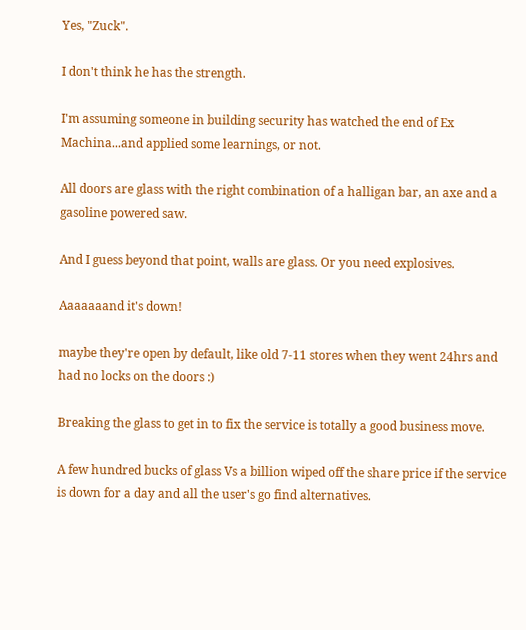Yes, "Zuck".

I don't think he has the strength.

I'm assuming someone in building security has watched the end of Ex Machina...and applied some learnings, or not.

All doors are glass with the right combination of a halligan bar, an axe and a gasoline powered saw.

And I guess beyond that point, walls are glass. Or you need explosives.

Aaaaaaand it's down!

maybe they're open by default, like old 7-11 stores when they went 24hrs and had no locks on the doors :)

Breaking the glass to get in to fix the service is totally a good business move.

A few hundred bucks of glass Vs a billion wiped off the share price if the service is down for a day and all the user's go find alternatives.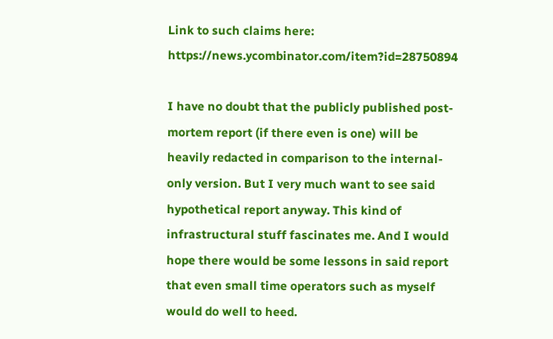Link to such claims here: https://news.ycombinator.com/item?id=28750894

I have no doubt that the publicly published post-mortem report (if there even is one) will be heavily redacted in comparison to the internal-only version. But I very much want to see said hypothetical report anyway. This kind of infrastructural stuff fascinates me. And I would hope there would be some lessons in said report that even small time operators such as myself would do well to heed.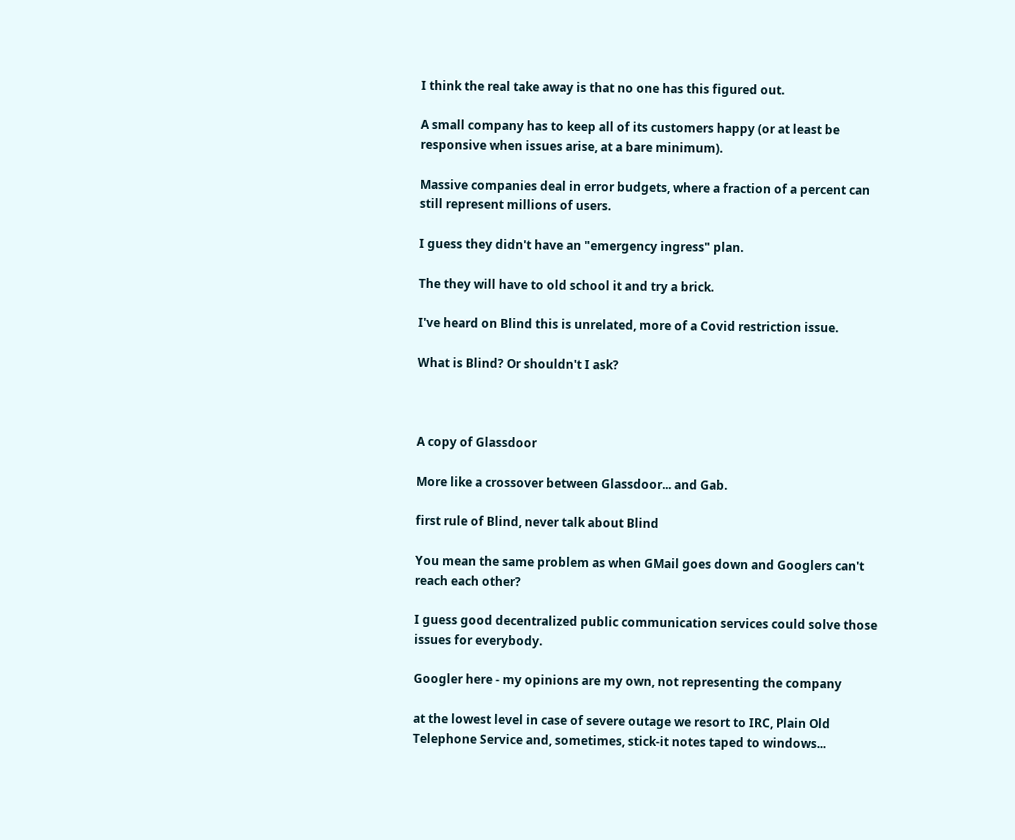I think the real take away is that no one has this figured out.

A small company has to keep all of its customers happy (or at least be responsive when issues arise, at a bare minimum).

Massive companies deal in error budgets, where a fraction of a percent can still represent millions of users.

I guess they didn't have an "emergency ingress" plan.

The they will have to old school it and try a brick.

I've heard on Blind this is unrelated, more of a Covid restriction issue.

What is Blind? Or shouldn't I ask?



A copy of Glassdoor

More like a crossover between Glassdoor... and Gab.

first rule of Blind, never talk about Blind

You mean the same problem as when GMail goes down and Googlers can't reach each other?

I guess good decentralized public communication services could solve those issues for everybody.

Googler here - my opinions are my own, not representing the company

at the lowest level in case of severe outage we resort to IRC, Plain Old Telephone Service and, sometimes, stick-it notes taped to windows...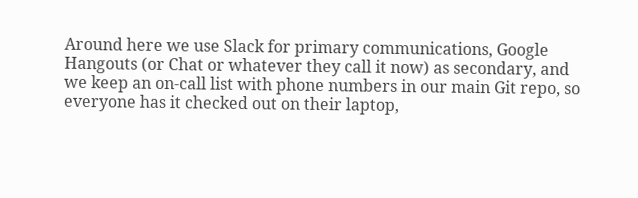Around here we use Slack for primary communications, Google Hangouts (or Chat or whatever they call it now) as secondary, and we keep an on-call list with phone numbers in our main Git repo, so everyone has it checked out on their laptop,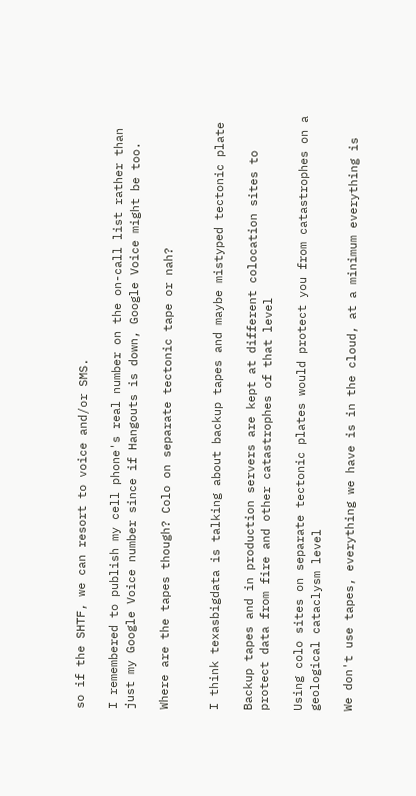so if the SHTF, we can resort to voice and/or SMS.

I remembered to publish my cell phone's real number on the on-call list rather than just my Google Voice number since if Hangouts is down, Google Voice might be too.

Where are the tapes though? Colo on separate tectonic tape or nah?


I think texasbigdata is talking about backup tapes and maybe mistyped tectonic plate

Backup tapes and in production servers are kept at different colocation sites to protect data from fire and other catastrophes of that level

Using colo sites on separate tectonic plates would protect you from catastrophes on a geological cataclysm level

We don't use tapes, everything we have is in the cloud, at a minimum everything is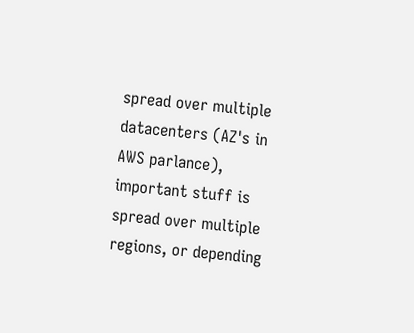spread over multiple datacenters (AZ's in AWS parlance), important stuff is spread over multiple regions, or depending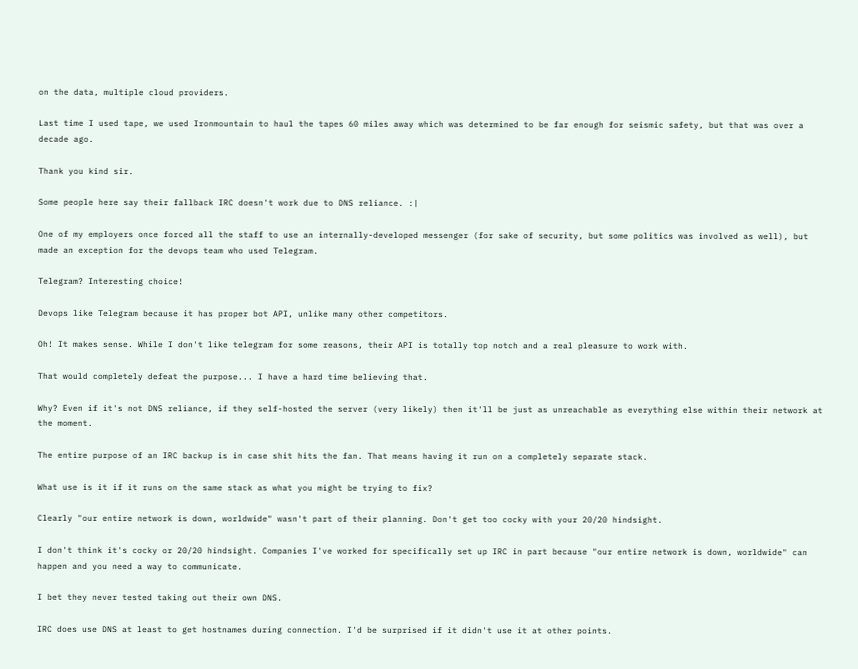on the data, multiple cloud providers.

Last time I used tape, we used Ironmountain to haul the tapes 60 miles away which was determined to be far enough for seismic safety, but that was over a decade ago.

Thank you kind sir.

Some people here say their fallback IRC doesn't work due to DNS reliance. :|

One of my employers once forced all the staff to use an internally-developed messenger (for sake of security, but some politics was involved as well), but made an exception for the devops team who used Telegram.

Telegram? Interesting choice!

Devops like Telegram because it has proper bot API, unlike many other competitors.

Oh! It makes sense. While I don't like telegram for some reasons, their API is totally top notch and a real pleasure to work with.

That would completely defeat the purpose... I have a hard time believing that.

Why? Even if it's not DNS reliance, if they self-hosted the server (very likely) then it'll be just as unreachable as everything else within their network at the moment.

The entire purpose of an IRC backup is in case shit hits the fan. That means having it run on a completely separate stack.

What use is it if it runs on the same stack as what you might be trying to fix?

Clearly "our entire network is down, worldwide" wasn't part of their planning. Don't get too cocky with your 20/20 hindsight.

I don't think it's cocky or 20/20 hindsight. Companies I've worked for specifically set up IRC in part because "our entire network is down, worldwide" can happen and you need a way to communicate.

I bet they never tested taking out their own DNS.

IRC does use DNS at least to get hostnames during connection. I'd be surprised if it didn't use it at other points.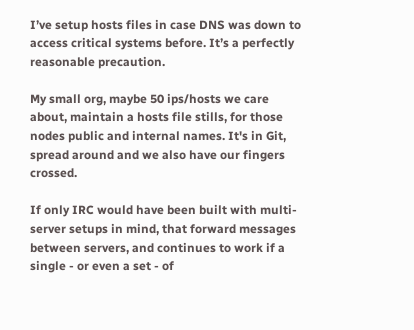I’ve setup hosts files in case DNS was down to access critical systems before. It’s a perfectly reasonable precaution.

My small org, maybe 50 ips/hosts we care about, maintain a hosts file stills, for those nodes public and internal names. It's in Git, spread around and we also have our fingers crossed.

If only IRC would have been built with multi-server setups in mind, that forward messages between servers, and continues to work if a single - or even a set - of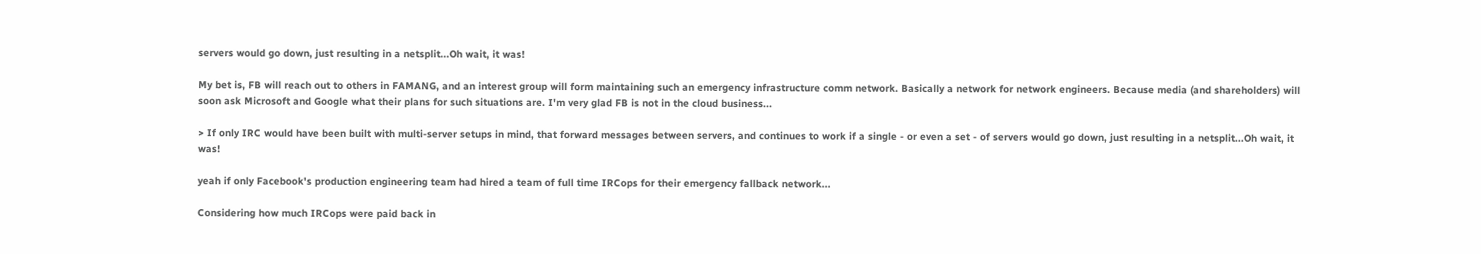servers would go down, just resulting in a netsplit...Oh wait, it was!

My bet is, FB will reach out to others in FAMANG, and an interest group will form maintaining such an emergency infrastructure comm network. Basically a network for network engineers. Because media (and shareholders) will soon ask Microsoft and Google what their plans for such situations are. I'm very glad FB is not in the cloud business...

> If only IRC would have been built with multi-server setups in mind, that forward messages between servers, and continues to work if a single - or even a set - of servers would go down, just resulting in a netsplit...Oh wait, it was!

yeah if only Facebook's production engineering team had hired a team of full time IRCops for their emergency fallback network...

Considering how much IRCops were paid back in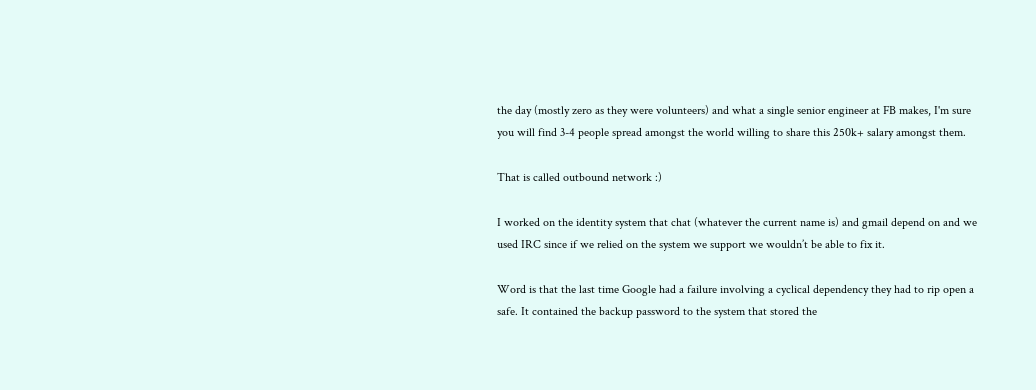the day (mostly zero as they were volunteers) and what a single senior engineer at FB makes, I'm sure you will find 3-4 people spread amongst the world willing to share this 250k+ salary amongst them.

That is called outbound network :)

I worked on the identity system that chat (whatever the current name is) and gmail depend on and we used IRC since if we relied on the system we support we wouldn’t be able to fix it.

Word is that the last time Google had a failure involving a cyclical dependency they had to rip open a safe. It contained the backup password to the system that stored the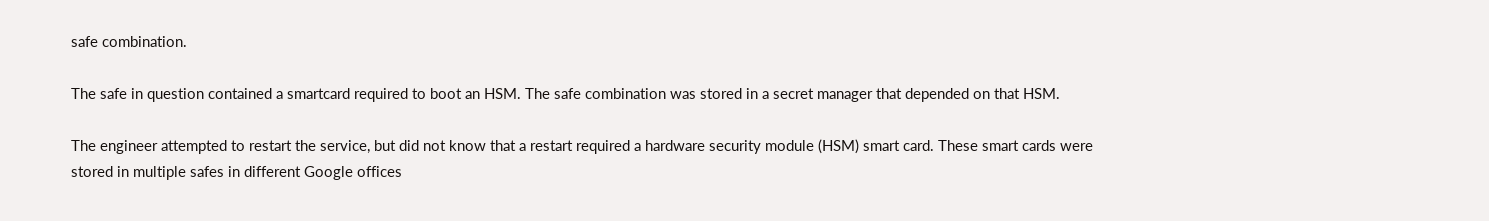safe combination.

The safe in question contained a smartcard required to boot an HSM. The safe combination was stored in a secret manager that depended on that HSM.

The engineer attempted to restart the service, but did not know that a restart required a hardware security module (HSM) smart card. These smart cards were stored in multiple safes in different Google offices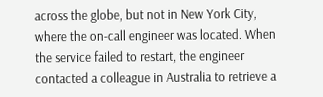across the globe, but not in New York City, where the on-call engineer was located. When the service failed to restart, the engineer contacted a colleague in Australia to retrieve a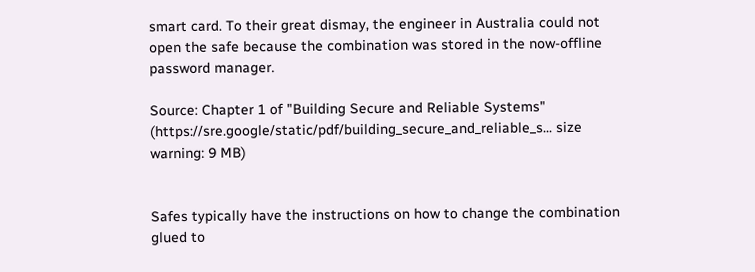smart card. To their great dismay, the engineer in Australia could not open the safe because the combination was stored in the now-offline password manager.

Source: Chapter 1 of "Building Secure and Reliable Systems" (https://sre.google/static/pdf/building_secure_and_reliable_s... size warning: 9 MB)


Safes typically have the instructions on how to change the combination glued to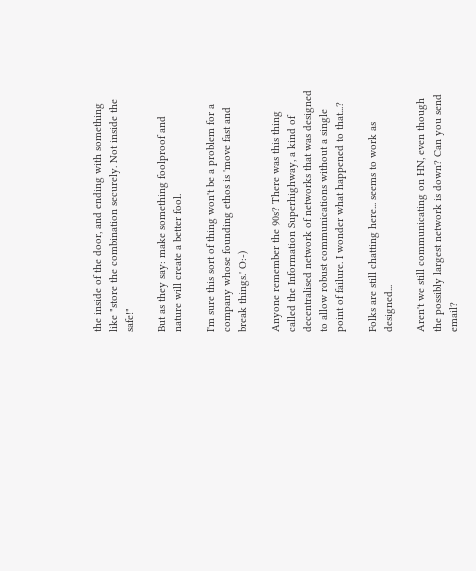the inside of the door, and ending with something like "store the combination securely. Not inside the safe!"

But as they say: make something foolproof and nature will create a better fool.

I'm sure this sort of thing won't be a problem for a company whose founding ethos is 'move fast and break things.' O:-)

Anyone remember the 90s? There was this thing called the Information Superhighway, a kind of decentralised network of networks that was designed to allow robust communications without a single point of failure. I wonder what happened to that...?

Folks are still chatting here... seems to work as designed...

Aren't we still communicating on HN, even though the possibly largest network is down? Can you send email?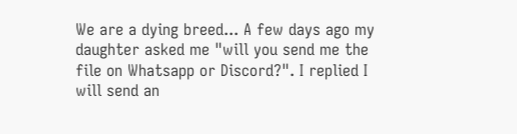We are a dying breed... A few days ago my daughter asked me "will you send me the file on Whatsapp or Discord?". I replied I will send an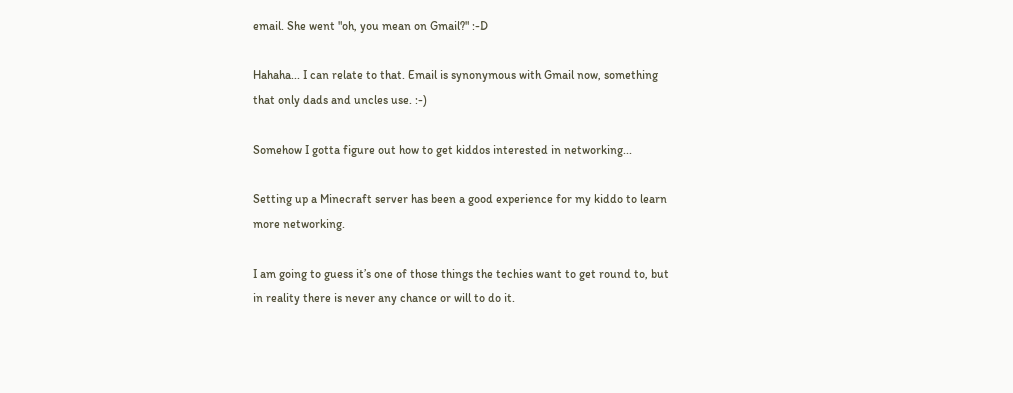email. She went "oh, you mean on Gmail?" :-D

Hahaha... I can relate to that. Email is synonymous with Gmail now, something that only dads and uncles use. :-)

Somehow I gotta figure out how to get kiddos interested in networking...

Setting up a Minecraft server has been a good experience for my kiddo to learn more networking.

I am going to guess it’s one of those things the techies want to get round to, but in reality there is never any chance or will to do it.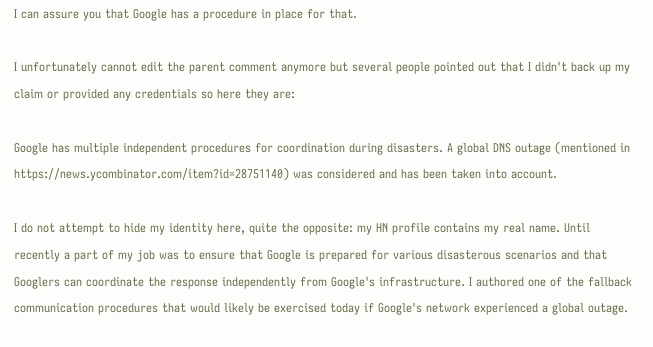I can assure you that Google has a procedure in place for that.

I unfortunately cannot edit the parent comment anymore but several people pointed out that I didn't back up my claim or provided any credentials so here they are:

Google has multiple independent procedures for coordination during disasters. A global DNS outage (mentioned in https://news.ycombinator.com/item?id=28751140) was considered and has been taken into account.

I do not attempt to hide my identity here, quite the opposite: my HN profile contains my real name. Until recently a part of my job was to ensure that Google is prepared for various disasterous scenarios and that Googlers can coordinate the response independently from Google's infrastructure. I authored one of the fallback communication procedures that would likely be exercised today if Google's network experienced a global outage.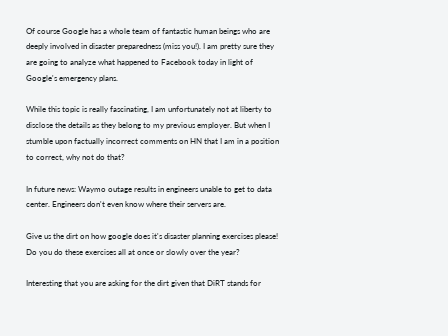Of course Google has a whole team of fantastic human beings who are deeply involved in disaster preparedness (miss you!). I am pretty sure they are going to analyze what happened to Facebook today in light of Google's emergency plans.

While this topic is really fascinating, I am unfortunately not at liberty to disclose the details as they belong to my previous employer. But when I stumble upon factually incorrect comments on HN that I am in a position to correct, why not do that?

In future news: Waymo outage results in engineers unable to get to data center. Engineers don't even know where their servers are.

Give us the dirt on how google does it's disaster planning exercises please! Do you do these exercises all at once or slowly over the year?

Interesting that you are asking for the dirt given that DiRT stands for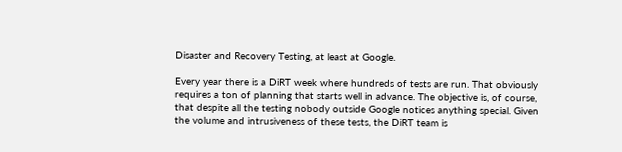Disaster and Recovery Testing, at least at Google.

Every year there is a DiRT week where hundreds of tests are run. That obviously requires a ton of planning that starts well in advance. The objective is, of course, that despite all the testing nobody outside Google notices anything special. Given the volume and intrusiveness of these tests, the DiRT team is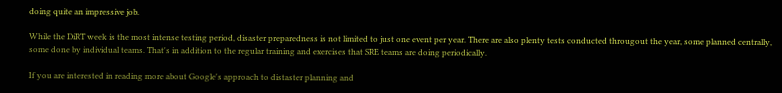doing quite an impressive job.

While the DiRT week is the most intense testing period, disaster preparedness is not limited to just one event per year. There are also plenty tests conducted througout the year, some planned centrally, some done by individual teams. That's in addition to the regular training and exercises that SRE teams are doing periodically.

If you are interested in reading more about Google's approach to distaster planning and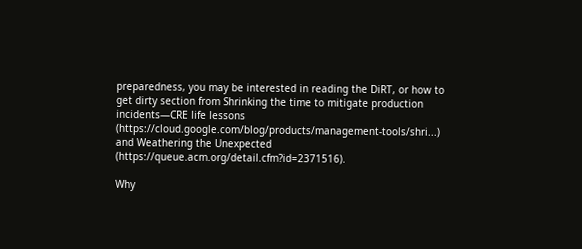preparedness, you may be interested in reading the DiRT, or how to get dirty section from Shrinking the time to mitigate production incidents—CRE life lessons (https://cloud.google.com/blog/products/management-tools/shri...) and Weathering the Unexpected (https://queue.acm.org/detail.cfm?id=2371516).

Why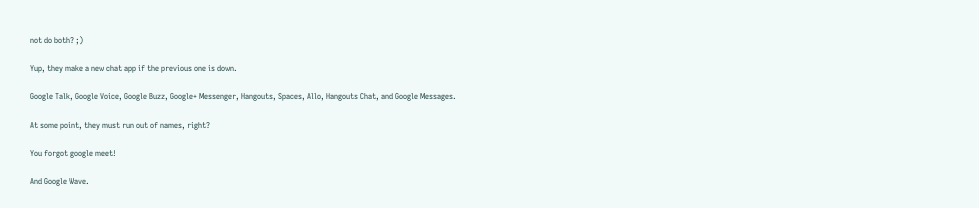not do both? ;)

Yup, they make a new chat app if the previous one is down.

Google Talk, Google Voice, Google Buzz, Google+ Messenger, Hangouts, Spaces, Allo, Hangouts Chat, and Google Messages.

At some point, they must run out of names, right?

You forgot google meet!

And Google Wave.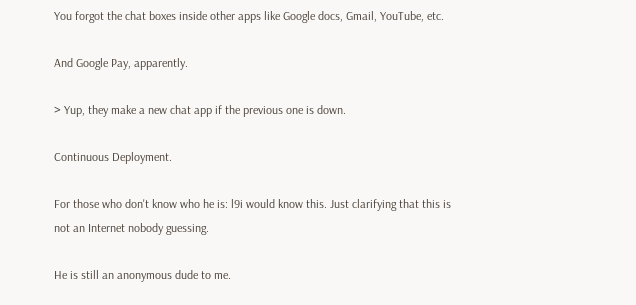You forgot the chat boxes inside other apps like Google docs, Gmail, YouTube, etc.

And Google Pay, apparently.

> Yup, they make a new chat app if the previous one is down.

Continuous Deployment.

For those who don't know who he is: l9i would know this. Just clarifying that this is not an Internet nobody guessing.

He is still an anonymous dude to me.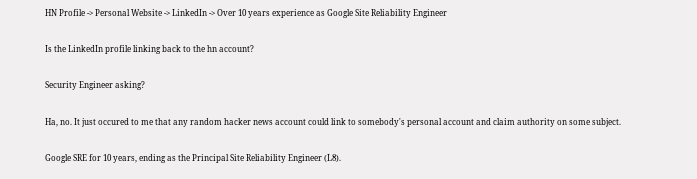HN Profile -> Personal Website -> LinkedIn -> Over 10 years experience as Google Site Reliability Engineer

Is the LinkedIn profile linking back to the hn account?

Security Engineer asking?

Ha, no. It just occured to me that any random hacker news account could link to somebody's personal account and claim authority on some subject.

Google SRE for 10 years, ending as the Principal Site Reliability Engineer (L8).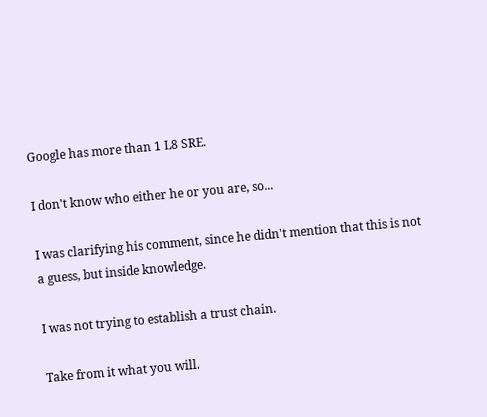Google has more than 1 L8 SRE.

I don't know who either he or you are, so...

I was clarifying his comment, since he didn't mention that this is not a guess, but inside knowledge.

I was not trying to establish a trust chain.

Take from it what you will.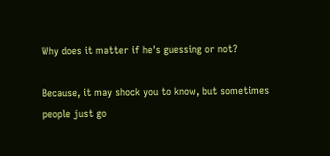Why does it matter if he's guessing or not?

Because, it may shock you to know, but sometimes people just go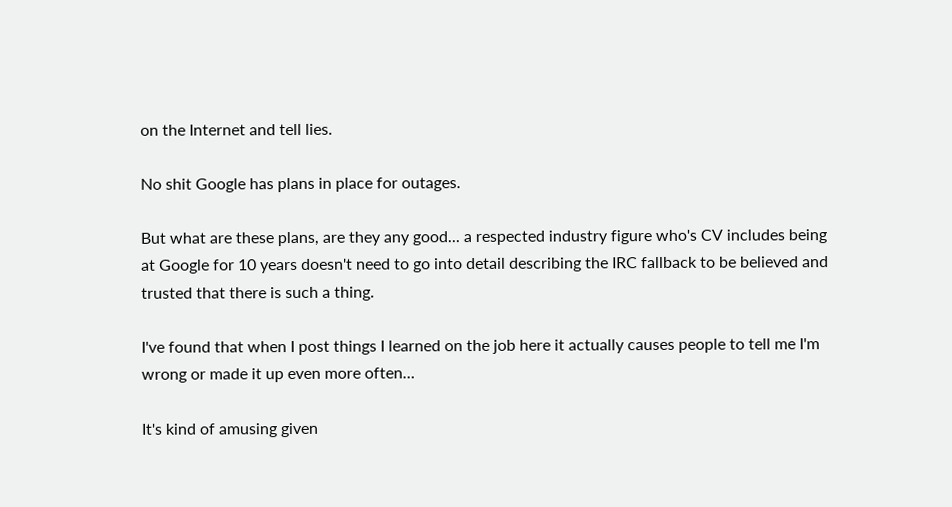on the Internet and tell lies.

No shit Google has plans in place for outages.

But what are these plans, are they any good... a respected industry figure who's CV includes being at Google for 10 years doesn't need to go into detail describing the IRC fallback to be believed and trusted that there is such a thing.

I've found that when I post things I learned on the job here it actually causes people to tell me I'm wrong or made it up even more often…

It's kind of amusing given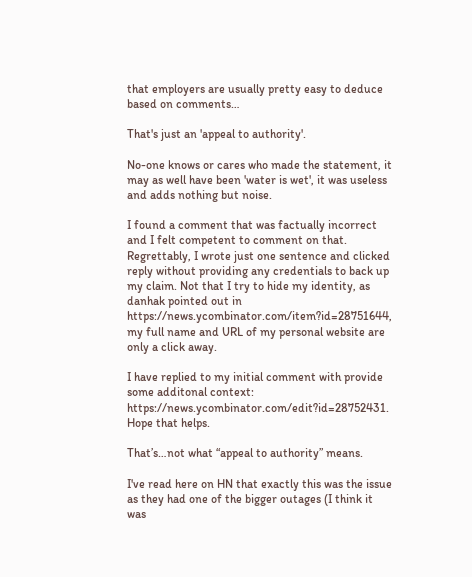that employers are usually pretty easy to deduce based on comments…

That's just an 'appeal to authority'.

No-one knows or cares who made the statement, it may as well have been 'water is wet', it was useless and adds nothing but noise.

I found a comment that was factually incorrect and I felt competent to comment on that. Regrettably, I wrote just one sentence and clicked reply without providing any credentials to back up my claim. Not that I try to hide my identity, as danhak pointed out in https://news.ycombinator.com/item?id=28751644, my full name and URL of my personal website are only a click away.

I have replied to my initial comment with provide some additonal context: https://news.ycombinator.com/edit?id=28752431. Hope that helps.

That’s…not what “appeal to authority” means.

I've read here on HN that exactly this was the issue as they had one of the bigger outages (I think it was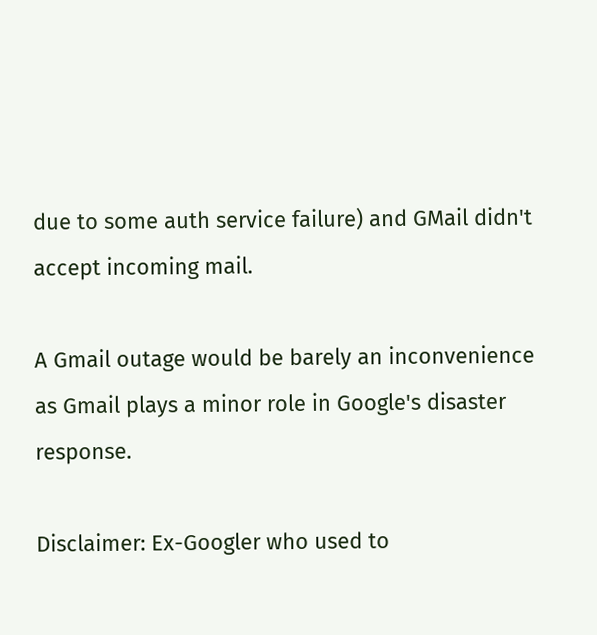due to some auth service failure) and GMail didn't accept incoming mail.

A Gmail outage would be barely an inconvenience as Gmail plays a minor role in Google's disaster response.

Disclaimer: Ex-Googler who used to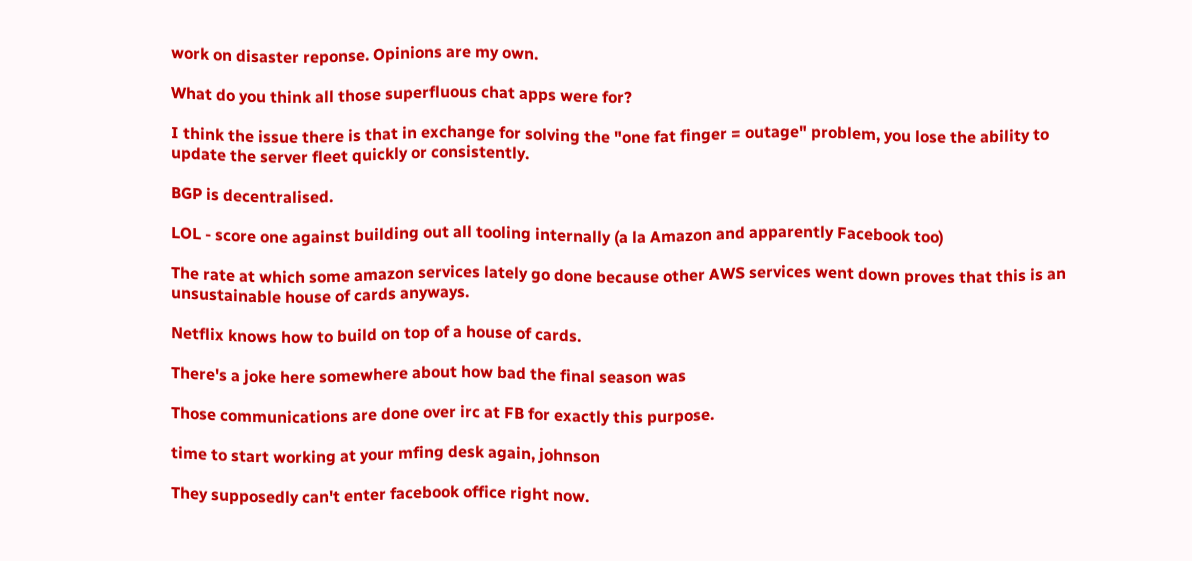work on disaster reponse. Opinions are my own.

What do you think all those superfluous chat apps were for?

I think the issue there is that in exchange for solving the "one fat finger = outage" problem, you lose the ability to update the server fleet quickly or consistently.

BGP is decentralised.

LOL - score one against building out all tooling internally (a la Amazon and apparently Facebook too)

The rate at which some amazon services lately go done because other AWS services went down proves that this is an unsustainable house of cards anyways.

Netflix knows how to build on top of a house of cards.

There's a joke here somewhere about how bad the final season was

Those communications are done over irc at FB for exactly this purpose.

time to start working at your mfing desk again, johnson

They supposedly can't enter facebook office right now.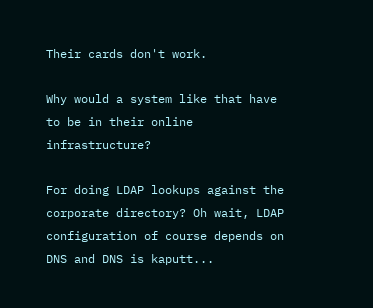Their cards don't work.

Why would a system like that have to be in their online infrastructure?

For doing LDAP lookups against the corporate directory? Oh wait, LDAP configuration of course depends on DNS and DNS is kaputt...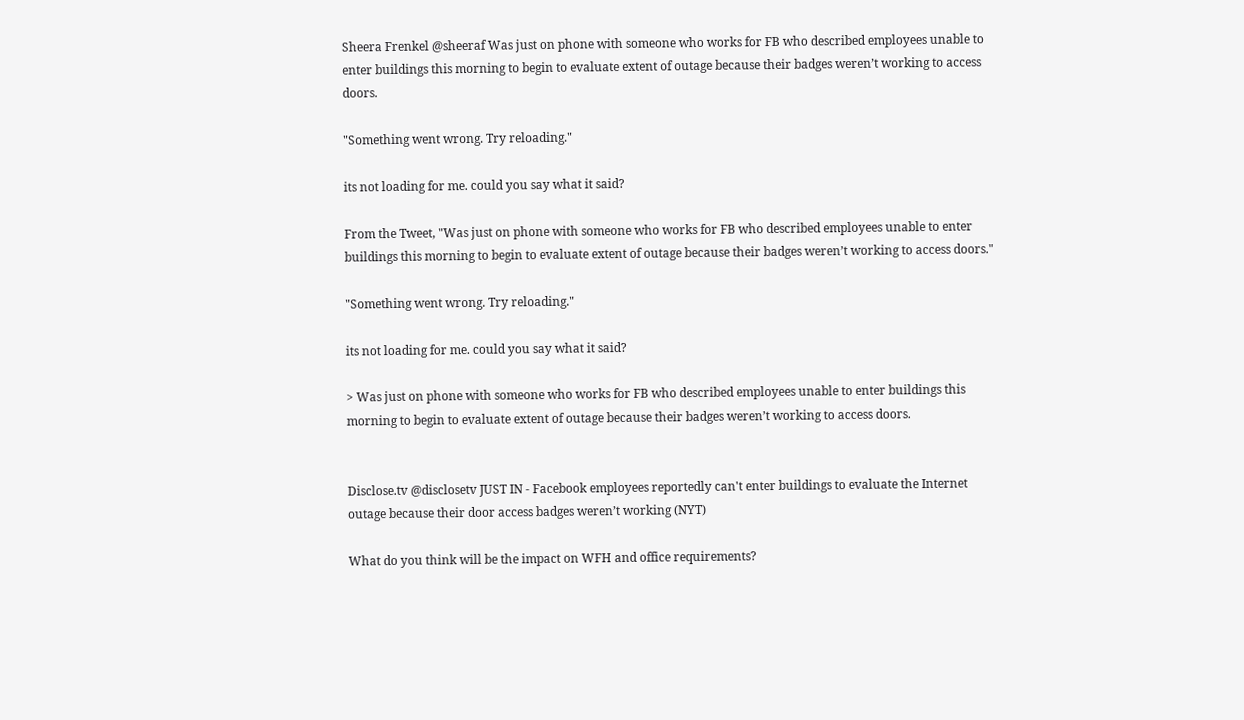Sheera Frenkel @sheeraf Was just on phone with someone who works for FB who described employees unable to enter buildings this morning to begin to evaluate extent of outage because their badges weren’t working to access doors.

"Something went wrong. Try reloading."

its not loading for me. could you say what it said?

From the Tweet, "Was just on phone with someone who works for FB who described employees unable to enter buildings this morning to begin to evaluate extent of outage because their badges weren’t working to access doors."

"Something went wrong. Try reloading."

its not loading for me. could you say what it said?

> Was just on phone with someone who works for FB who described employees unable to enter buildings this morning to begin to evaluate extent of outage because their badges weren’t working to access doors.


Disclose.tv @disclosetv JUST IN - Facebook employees reportedly can't enter buildings to evaluate the Internet outage because their door access badges weren’t working (NYT)

What do you think will be the impact on WFH and office requirements?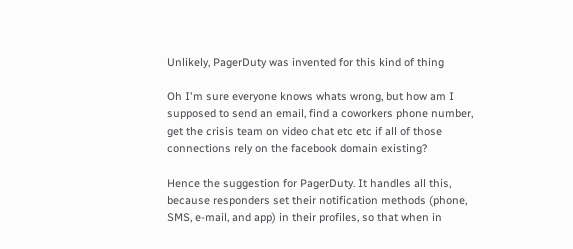Unlikely, PagerDuty was invented for this kind of thing

Oh I'm sure everyone knows whats wrong, but how am I supposed to send an email, find a coworkers phone number, get the crisis team on video chat etc etc if all of those connections rely on the facebook domain existing?

Hence the suggestion for PagerDuty. It handles all this, because responders set their notification methods (phone, SMS, e-mail, and app) in their profiles, so that when in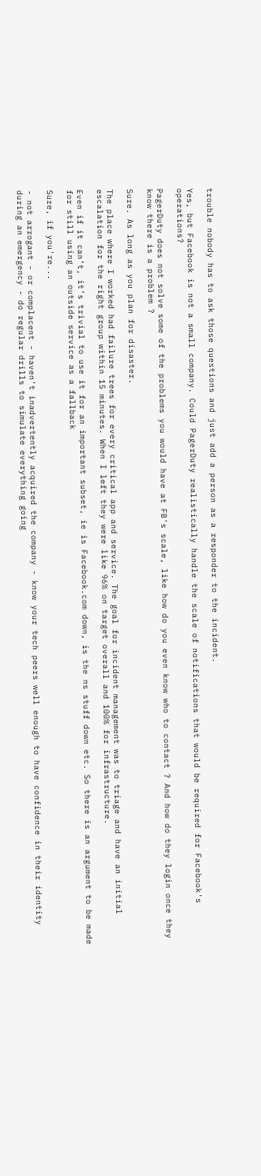trouble nobody has to ask those questions and just add a person as a responder to the incident.

Yes, but Facebook is not a small company. Could PagerDuty realistically handle the scale of notifications that would be required for Facebook's operations?

PagerDuty does not solve some of the problems you would have at FB's scale, like how do you even know who to contact ? And how do they login once they know there is a problem ?

Sure. As long as you plan for disaster.

The place where I worked had failure trees for every critical app and service. The goal for incident management was to triage and have an initial escalation for the right group within 15 minutes. When I left they were like 96% on target overall and 100% for infrastructure.

Even if it can’t, it’s trivial to use it for an important subset, ie is Facebook.com down, is the ns stuff down etc. So there is an argument to be made for still using an outside service as a fallback

Sure, if you're...

- not arrogant - or complacent - haven't inadvertently acquired the company - know your tech peers well enough to have confidence in their identity during an emergency - do regular drills to simulate everything going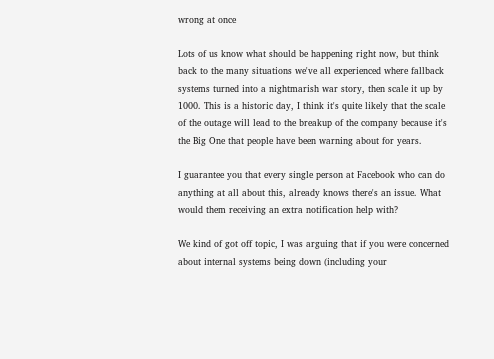wrong at once

Lots of us know what should be happening right now, but think back to the many situations we've all experienced where fallback systems turned into a nightmarish war story, then scale it up by 1000. This is a historic day, I think it's quite likely that the scale of the outage will lead to the breakup of the company because it's the Big One that people have been warning about for years.

I guarantee you that every single person at Facebook who can do anything at all about this, already knows there's an issue. What would them receiving an extra notification help with?

We kind of got off topic, I was arguing that if you were concerned about internal systems being down (including your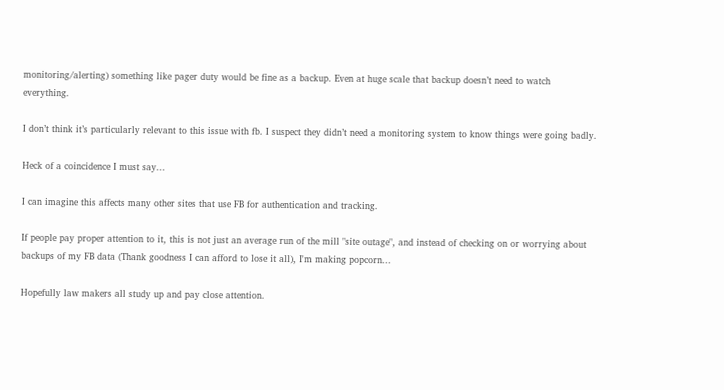monitoring/alerting) something like pager duty would be fine as a backup. Even at huge scale that backup doesn’t need to watch everything.

I don’t think it’s particularly relevant to this issue with fb. I suspect they didn’t need a monitoring system to know things were going badly.

Heck of a coincidence I must say...

I can imagine this affects many other sites that use FB for authentication and tracking.

If people pay proper attention to it, this is not just an average run of the mill "site outage", and instead of checking on or worrying about backups of my FB data (Thank goodness I can afford to lose it all), I'm making popcorn...

Hopefully law makers all study up and pay close attention.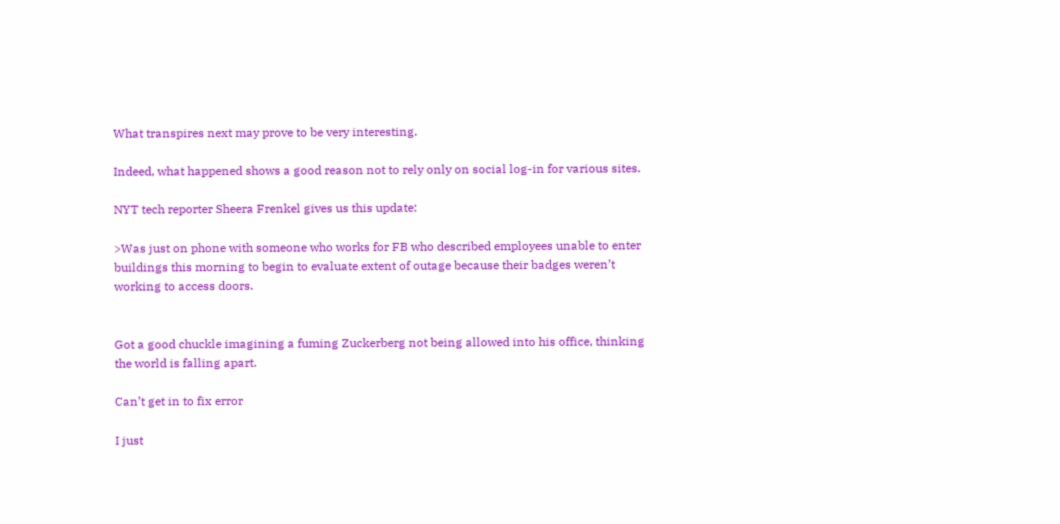What transpires next may prove to be very interesting.

Indeed, what happened shows a good reason not to rely only on social log-in for various sites.

NYT tech reporter Sheera Frenkel gives us this update:

>Was just on phone with someone who works for FB who described employees unable to enter buildings this morning to begin to evaluate extent of outage because their badges weren’t working to access doors.


Got a good chuckle imagining a fuming Zuckerberg not being allowed into his office, thinking the world is falling apart.

Can’t get in to fix error

I just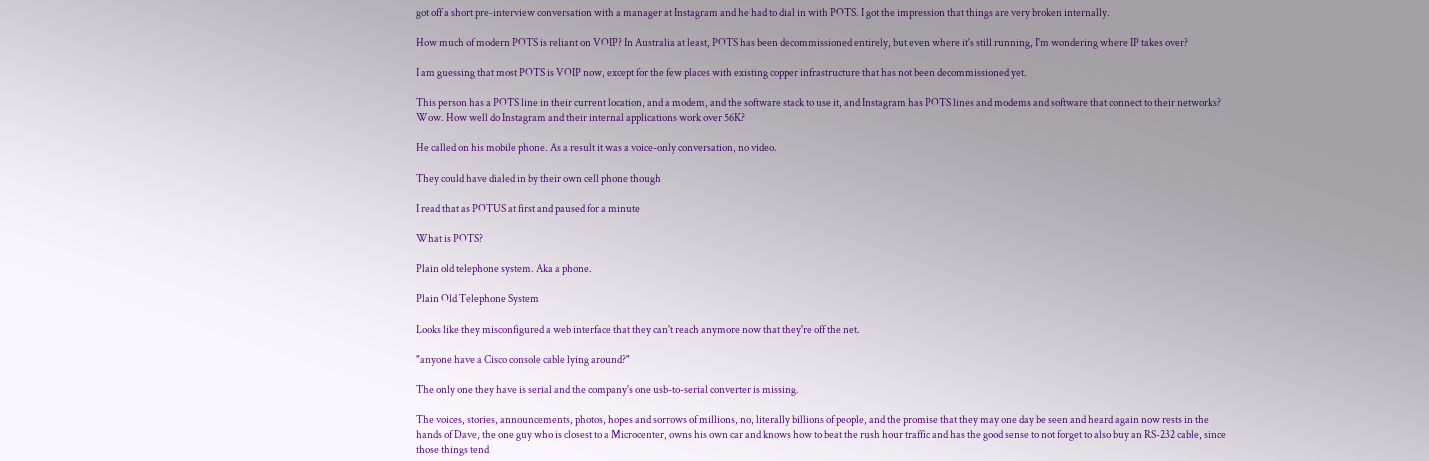got off a short pre-interview conversation with a manager at Instagram and he had to dial in with POTS. I got the impression that things are very broken internally.

How much of modern POTS is reliant on VOIP? In Australia at least, POTS has been decommissioned entirely, but even where it's still running, I'm wondering where IP takes over?

I am guessing that most POTS is VOIP now, except for the few places with existing copper infrastructure that has not been decommissioned yet.

This person has a POTS line in their current location, and a modem, and the software stack to use it, and Instagram has POTS lines and modems and software that connect to their networks? Wow. How well do Instagram and their internal applications work over 56K?

He called on his mobile phone. As a result it was a voice-only conversation, no video.

They could have dialed in by their own cell phone though

I read that as POTUS at first and paused for a minute

What is POTS?

Plain old telephone system. Aka a phone.

Plain Old Telephone System

Looks like they misconfigured a web interface that they can't reach anymore now that they're off the net.

"anyone have a Cisco console cable lying around?"

The only one they have is serial and the company's one usb-to-serial converter is missing.

The voices, stories, announcements, photos, hopes and sorrows of millions, no, literally billions of people, and the promise that they may one day be seen and heard again now rests in the hands of Dave, the one guy who is closest to a Microcenter, owns his own car and knows how to beat the rush hour traffic and has the good sense to not forget to also buy an RS-232 cable, since those things tend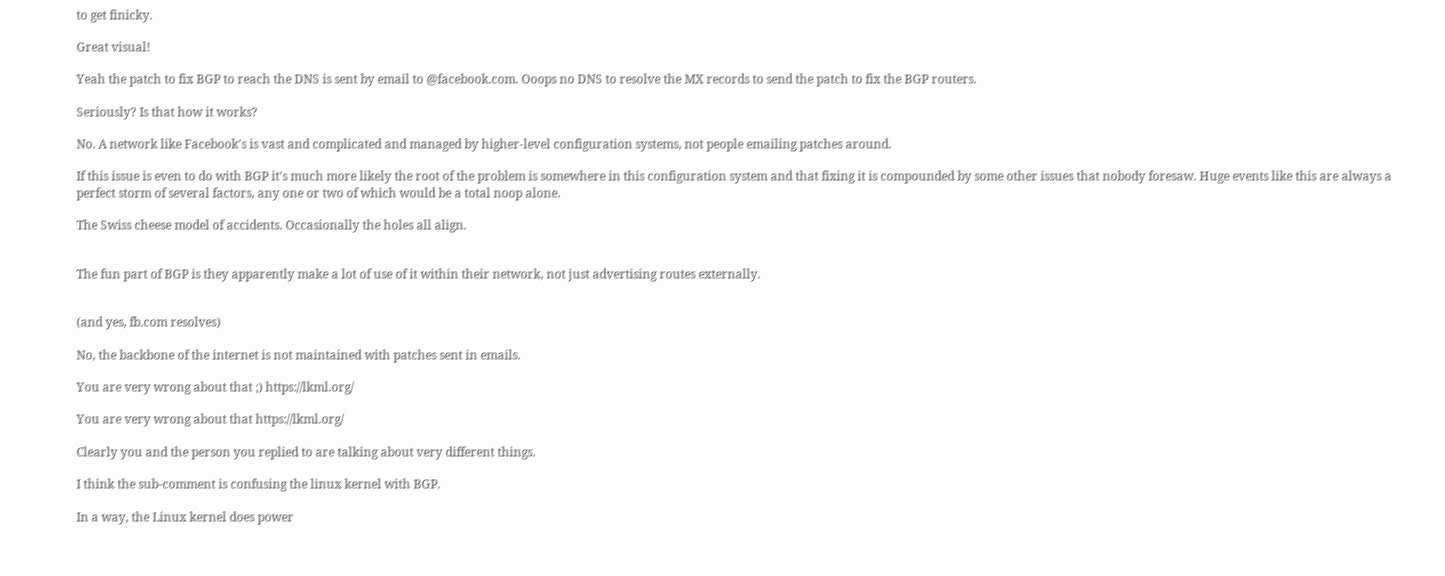to get finicky.

Great visual!

Yeah the patch to fix BGP to reach the DNS is sent by email to @facebook.com. Ooops no DNS to resolve the MX records to send the patch to fix the BGP routers.

Seriously? Is that how it works?

No. A network like Facebook's is vast and complicated and managed by higher-level configuration systems, not people emailing patches around.

If this issue is even to do with BGP it's much more likely the root of the problem is somewhere in this configuration system and that fixing it is compounded by some other issues that nobody foresaw. Huge events like this are always a perfect storm of several factors, any one or two of which would be a total noop alone.

The Swiss cheese model of accidents. Occasionally the holes all align.


The fun part of BGP is they apparently make a lot of use of it within their network, not just advertising routes externally.


(and yes, fb.com resolves)

No, the backbone of the internet is not maintained with patches sent in emails.

You are very wrong about that ;) https://lkml.org/

You are very wrong about that https://lkml.org/

Clearly you and the person you replied to are talking about very different things.

I think the sub-comment is confusing the linux kernel with BGP.

In a way, the Linux kernel does power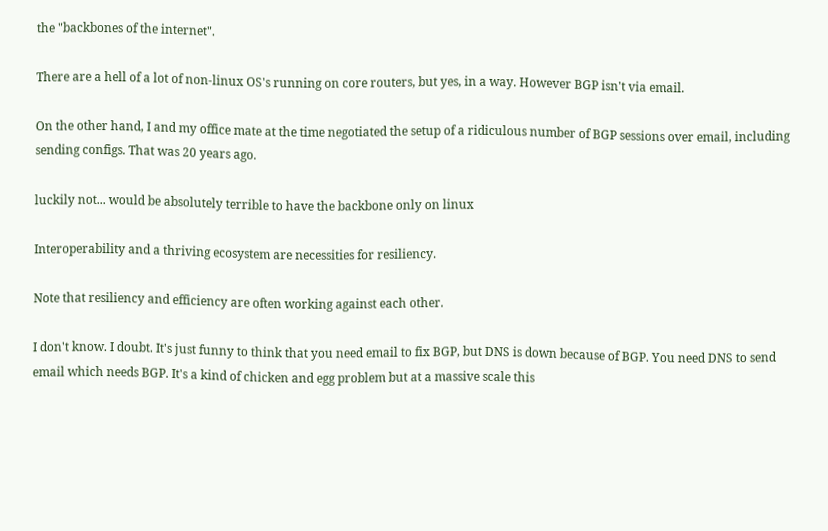the "backbones of the internet".

There are a hell of a lot of non-linux OS's running on core routers, but yes, in a way. However BGP isn't via email.

On the other hand, I and my office mate at the time negotiated the setup of a ridiculous number of BGP sessions over email, including sending configs. That was 20 years ago.

luckily not... would be absolutely terrible to have the backbone only on linux

Interoperability and a thriving ecosystem are necessities for resiliency.

Note that resiliency and efficiency are often working against each other.

I don't know. I doubt. It's just funny to think that you need email to fix BGP, but DNS is down because of BGP. You need DNS to send email which needs BGP. It's a kind of chicken and egg problem but at a massive scale this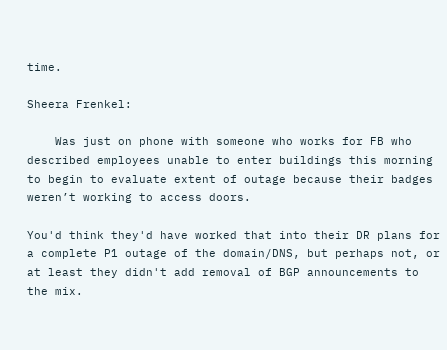time.

Sheera Frenkel:

    Was just on phone with someone who works for FB who described employees unable to enter buildings this morning to begin to evaluate extent of outage because their badges weren’t working to access doors.

You'd think they'd have worked that into their DR plans for a complete P1 outage of the domain/DNS, but perhaps not, or at least they didn't add removal of BGP announcements to the mix.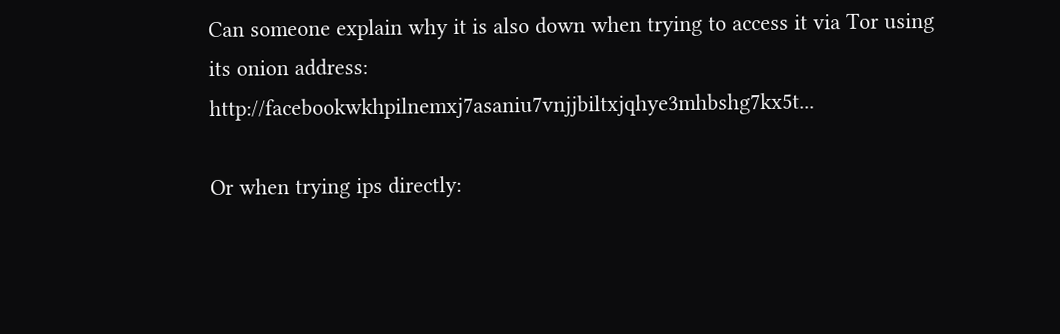Can someone explain why it is also down when trying to access it via Tor using its onion address: http://facebookwkhpilnemxj7asaniu7vnjjbiltxjqhye3mhbshg7kx5t...

Or when trying ips directly: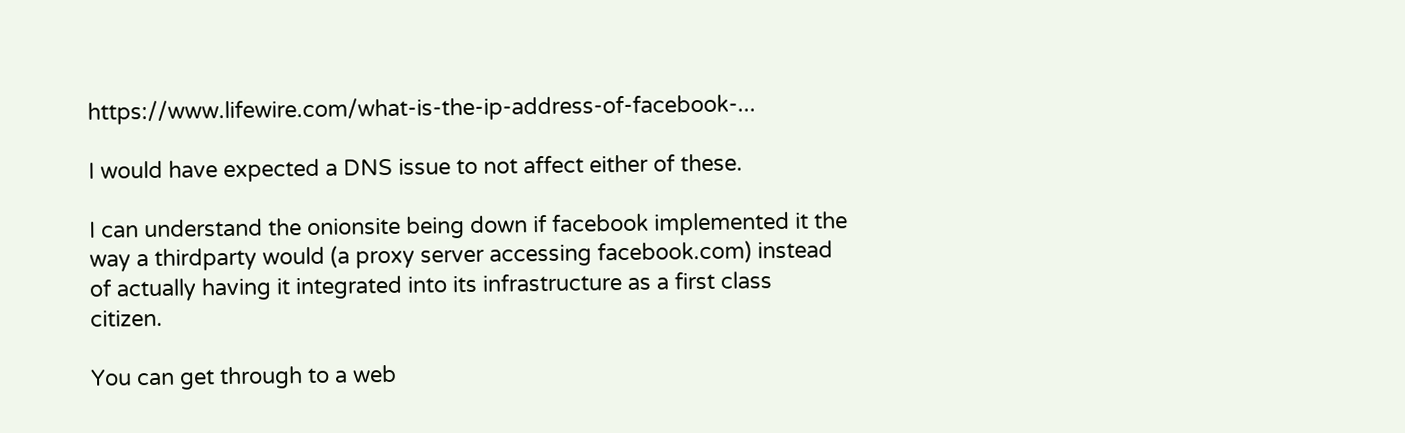https://www.lifewire.com/what-is-the-ip-address-of-facebook-...

I would have expected a DNS issue to not affect either of these.

I can understand the onionsite being down if facebook implemented it the way a thirdparty would (a proxy server accessing facebook.com) instead of actually having it integrated into its infrastructure as a first class citizen.

You can get through to a web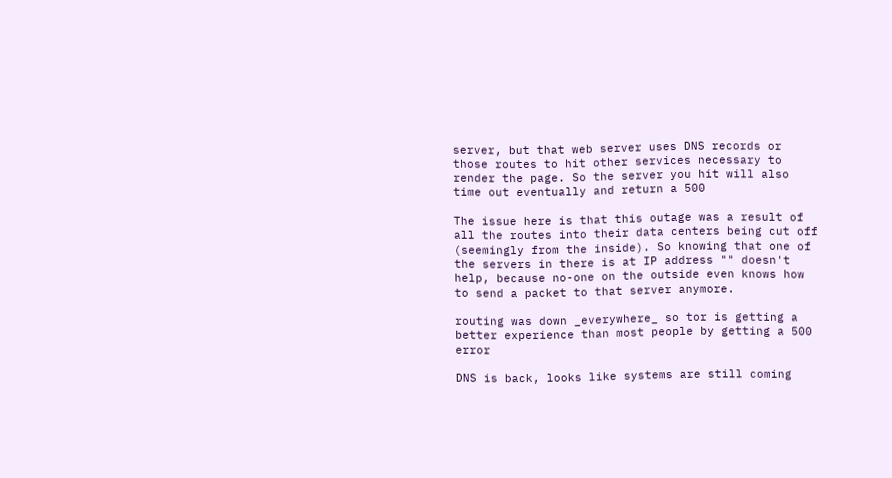server, but that web server uses DNS records or those routes to hit other services necessary to render the page. So the server you hit will also time out eventually and return a 500

The issue here is that this outage was a result of all the routes into their data centers being cut off (seemingly from the inside). So knowing that one of the servers in there is at IP address "" doesn't help, because no-one on the outside even knows how to send a packet to that server anymore.

routing was down _everywhere_ so tor is getting a better experience than most people by getting a 500 error

DNS is back, looks like systems are still coming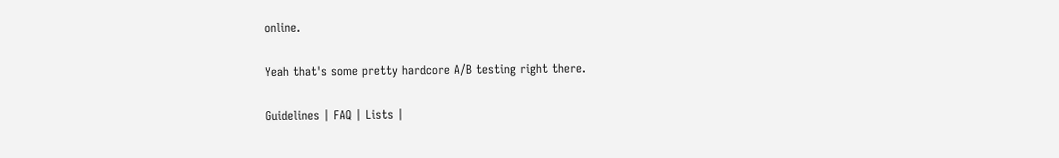online.

Yeah that's some pretty hardcore A/B testing right there.

Guidelines | FAQ | Lists |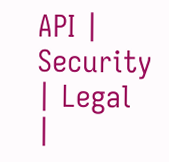API | Security | Legal |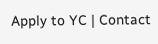Apply to YC | Contact